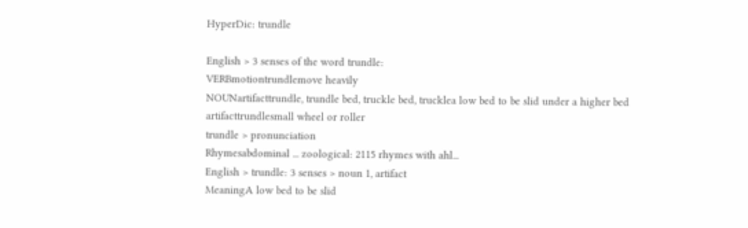HyperDic: trundle

English > 3 senses of the word trundle:
VERBmotiontrundlemove heavily
NOUNartifacttrundle, trundle bed, truckle bed, trucklea low bed to be slid under a higher bed
artifacttrundlesmall wheel or roller
trundle > pronunciation
Rhymesabdominal ... zoological: 2115 rhymes with ahl...
English > trundle: 3 senses > noun 1, artifact
MeaningA low bed to be slid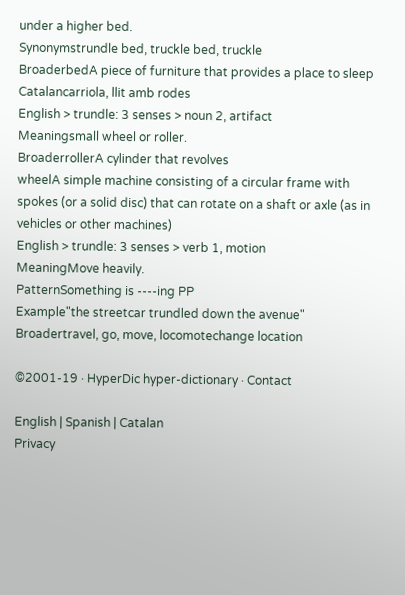under a higher bed.
Synonymstrundle bed, truckle bed, truckle
BroaderbedA piece of furniture that provides a place to sleep
Catalancarriola, llit amb rodes
English > trundle: 3 senses > noun 2, artifact
Meaningsmall wheel or roller.
BroaderrollerA cylinder that revolves
wheelA simple machine consisting of a circular frame with spokes (or a solid disc) that can rotate on a shaft or axle (as in vehicles or other machines)
English > trundle: 3 senses > verb 1, motion
MeaningMove heavily.
PatternSomething is ----ing PP
Example"the streetcar trundled down the avenue"
Broadertravel, go, move, locomotechange location

©2001-19 · HyperDic hyper-dictionary · Contact

English | Spanish | Catalan
Privacy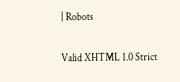| Robots

Valid XHTML 1.0 Strict